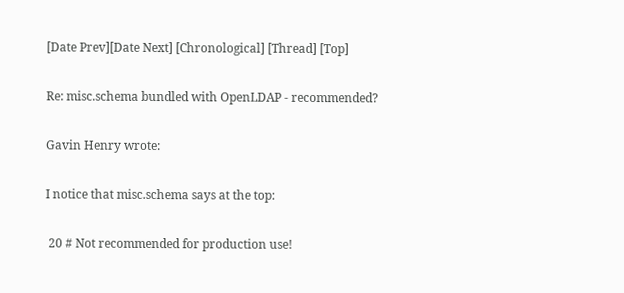[Date Prev][Date Next] [Chronological] [Thread] [Top]

Re: misc.schema bundled with OpenLDAP - recommended?

Gavin Henry wrote:

I notice that misc.schema says at the top:

 20 # Not recommended for production use!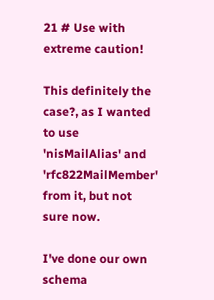21 # Use with extreme caution!

This definitely the case?, as I wanted to use 'nisMailAlias' and
'rfc822MailMember' from it, but not sure now.

I've done our own schema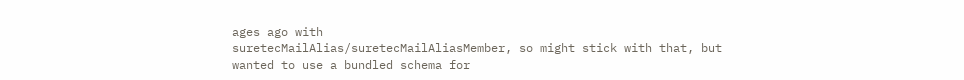ages ago with
suretecMailAlias/suretecMailAliasMember, so might stick with that, but
wanted to use a bundled schema for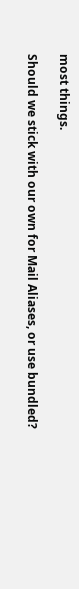most things.

Should we stick with our own for Mail Aliases, or use bundled?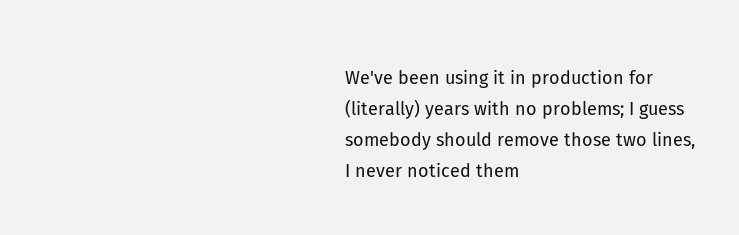We've been using it in production for (literally) years with no problems; I guess somebody should remove those two lines, I never noticed them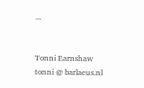...


Tonni Earnshaw
tonni @ barlaeus.nl